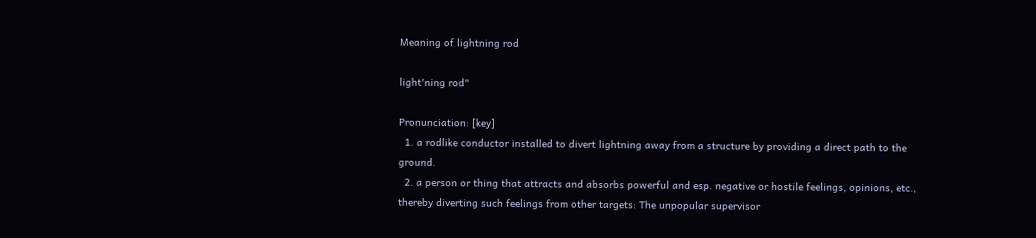Meaning of lightning rod

light'ning rod"

Pronunciation: [key]
  1. a rodlike conductor installed to divert lightning away from a structure by providing a direct path to the ground.
  2. a person or thing that attracts and absorbs powerful and esp. negative or hostile feelings, opinions, etc., thereby diverting such feelings from other targets: The unpopular supervisor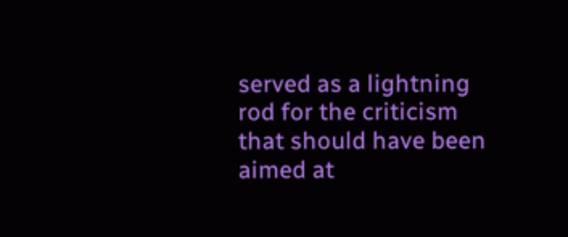served as a lightning rod for the criticism that should have been aimed at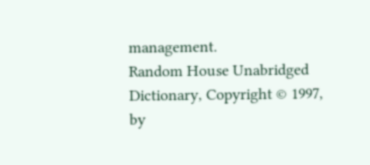management.
Random House Unabridged Dictionary, Copyright © 1997, by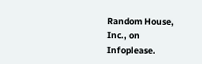Random House, Inc., on Infoplease.